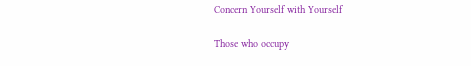Concern Yourself with Yourself

Those who occupy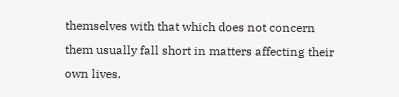themselves with that which does not concern them usually fall short in matters affecting their own lives.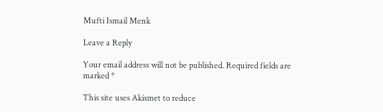Mufti Ismail Menk

Leave a Reply

Your email address will not be published. Required fields are marked *

This site uses Akismet to reduce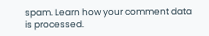spam. Learn how your comment data is processed.